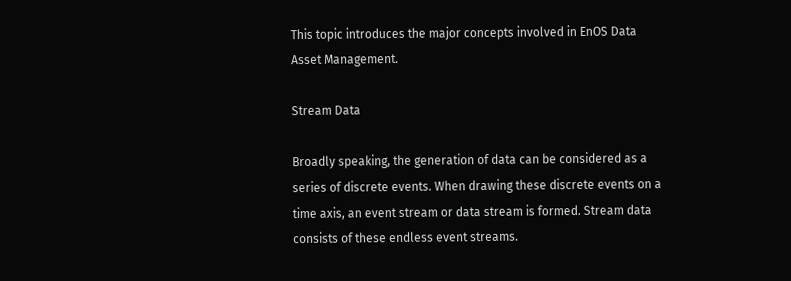This topic introduces the major concepts involved in EnOS Data Asset Management.

Stream Data

Broadly speaking, the generation of data can be considered as a series of discrete events. When drawing these discrete events on a time axis, an event stream or data stream is formed. Stream data consists of these endless event streams.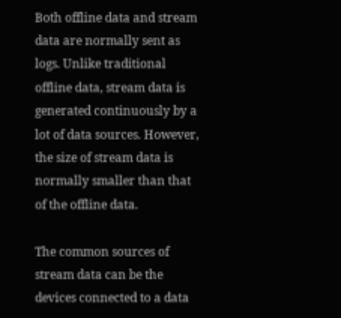Both offline data and stream data are normally sent as logs. Unlike traditional offline data, stream data is generated continuously by a lot of data sources. However, the size of stream data is normally smaller than that of the offline data.

The common sources of stream data can be the devices connected to a data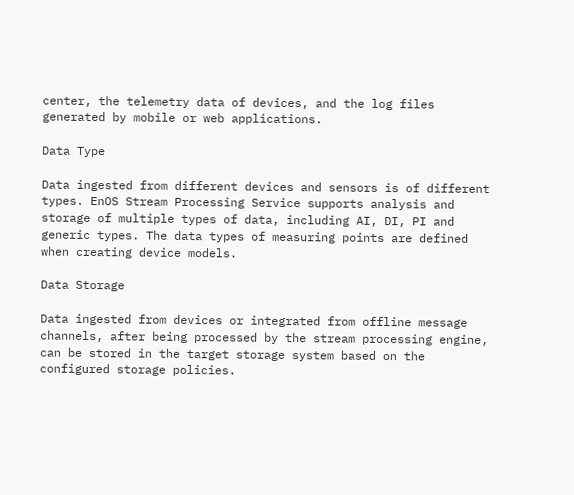center, the telemetry data of devices, and the log files generated by mobile or web applications.

Data Type

Data ingested from different devices and sensors is of different types. EnOS Stream Processing Service supports analysis and storage of multiple types of data, including AI, DI, PI and generic types. The data types of measuring points are defined when creating device models.

Data Storage

Data ingested from devices or integrated from offline message channels, after being processed by the stream processing engine, can be stored in the target storage system based on the configured storage policies.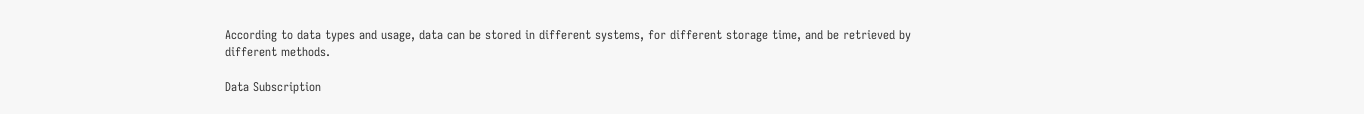According to data types and usage, data can be stored in different systems, for different storage time, and be retrieved by different methods.

Data Subscription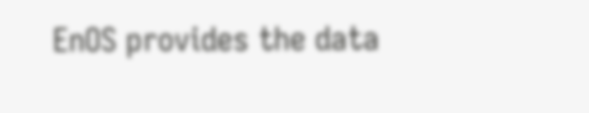EnOS provides the data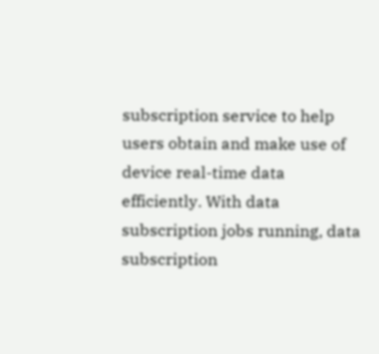subscription service to help users obtain and make use of device real-time data efficiently. With data subscription jobs running, data subscription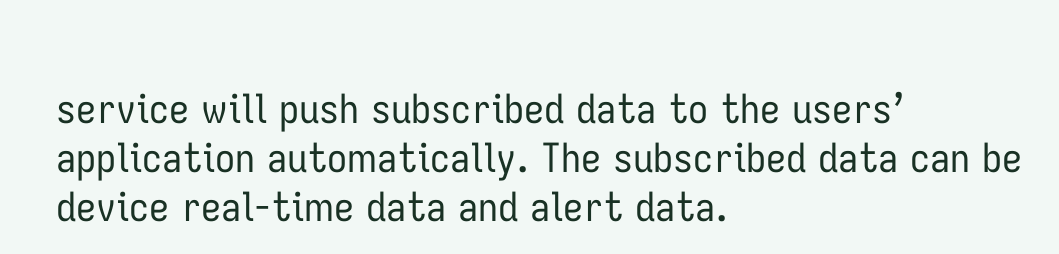service will push subscribed data to the users’ application automatically. The subscribed data can be device real-time data and alert data.